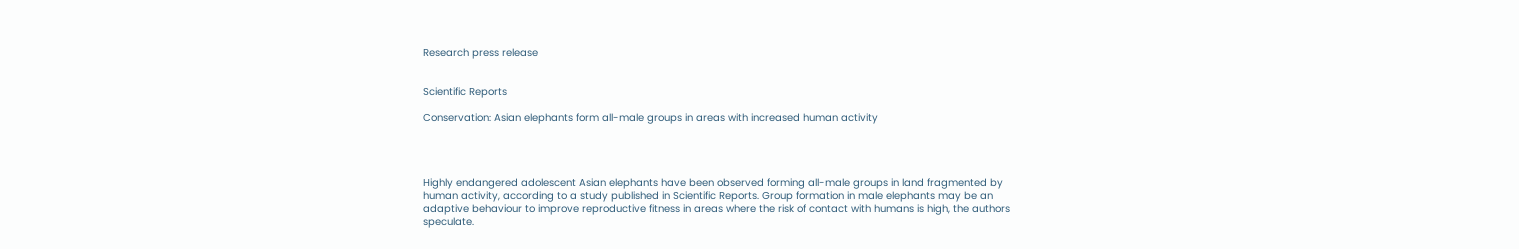Research press release


Scientific Reports

Conservation: Asian elephants form all-male groups in areas with increased human activity




Highly endangered adolescent Asian elephants have been observed forming all-male groups in land fragmented by human activity, according to a study published in Scientific Reports. Group formation in male elephants may be an adaptive behaviour to improve reproductive fitness in areas where the risk of contact with humans is high, the authors speculate.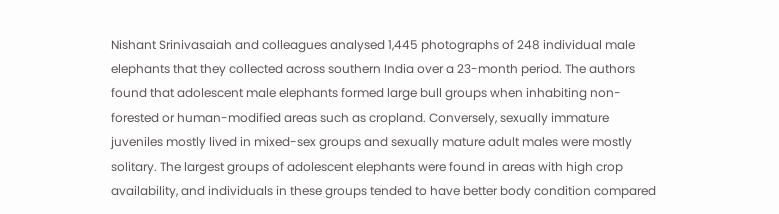Nishant Srinivasaiah and colleagues analysed 1,445 photographs of 248 individual male elephants that they collected across southern India over a 23-month period. The authors found that adolescent male elephants formed large bull groups when inhabiting non-forested or human-modified areas such as cropland. Conversely, sexually immature juveniles mostly lived in mixed-sex groups and sexually mature adult males were mostly solitary. The largest groups of adolescent elephants were found in areas with high crop availability, and individuals in these groups tended to have better body condition compared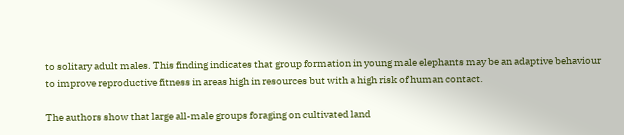to solitary adult males. This finding indicates that group formation in young male elephants may be an adaptive behaviour to improve reproductive fitness in areas high in resources but with a high risk of human contact.

The authors show that large all-male groups foraging on cultivated land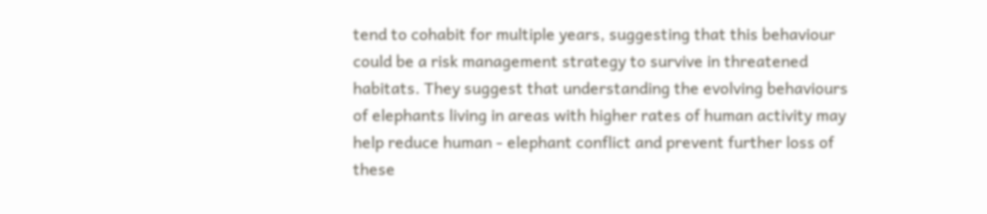tend to cohabit for multiple years, suggesting that this behaviour could be a risk management strategy to survive in threatened habitats. They suggest that understanding the evolving behaviours of elephants living in areas with higher rates of human activity may help reduce human - elephant conflict and prevent further loss of these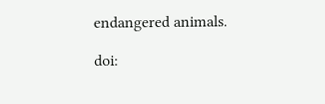endangered animals.

doi: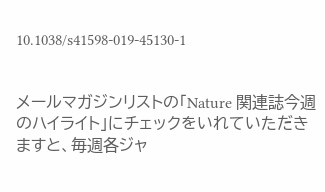10.1038/s41598-019-45130-1


メールマガジンリストの「Nature 関連誌今週のハイライト」にチェックをいれていただきますと、毎週各ジャ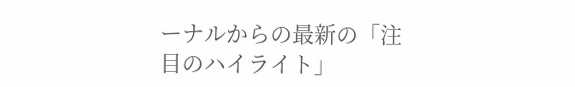ーナルからの最新の「注目のハイライト」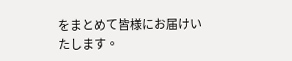をまとめて皆様にお届けいたします。